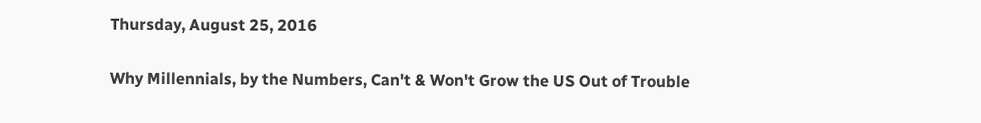Thursday, August 25, 2016

Why Millennials, by the Numbers, Can't & Won't Grow the US Out of Trouble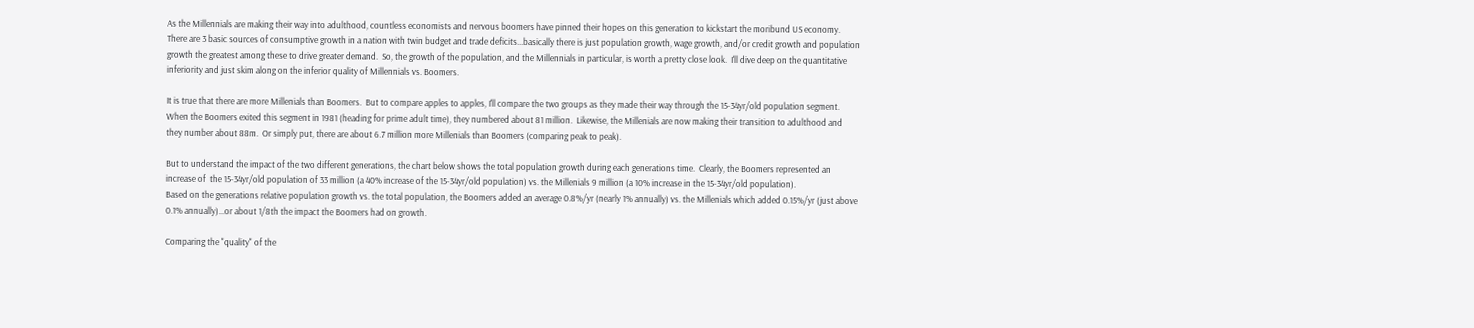As the Millennials are making their way into adulthood, countless economists and nervous boomers have pinned their hopes on this generation to kickstart the moribund US economy.  There are 3 basic sources of consumptive growth in a nation with twin budget and trade deficits...basically there is just population growth, wage growth, and/or credit growth and population growth the greatest among these to drive greater demand.  So, the growth of the population, and the Millennials in particular, is worth a pretty close look.  I'll dive deep on the quantitative inferiority and just skim along on the inferior quality of Millennials vs. Boomers.

It is true that there are more Millenials than Boomers.  But to compare apples to apples, I'll compare the two groups as they made their way through the 15-34yr/old population segment.  When the Boomers exited this segment in 1981 (heading for prime adult time), they numbered about 81 million.  Likewise, the Millenials are now making their transition to adulthood and they number about 88m.  Or simply put, there are about 6.7 million more Millenials than Boomers (comparing peak to peak).

But to understand the impact of the two different generations, the chart below shows the total population growth during each generations time.  Clearly, the Boomers represented an increase of  the 15-34yr/old population of 33 million (a 40% increase of the 15-34yr/old population) vs. the Millenials 9 million (a 10% increase in the 15-34yr/old population).
Based on the generations relative population growth vs. the total population, the Boomers added an average 0.8%/yr (nearly 1% annually) vs. the Millenials which added 0.15%/yr (just above 0.1% annually)...or about 1/8th the impact the Boomers had on growth.

Comparing the "quality" of the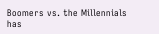Boomers vs. the Millennials has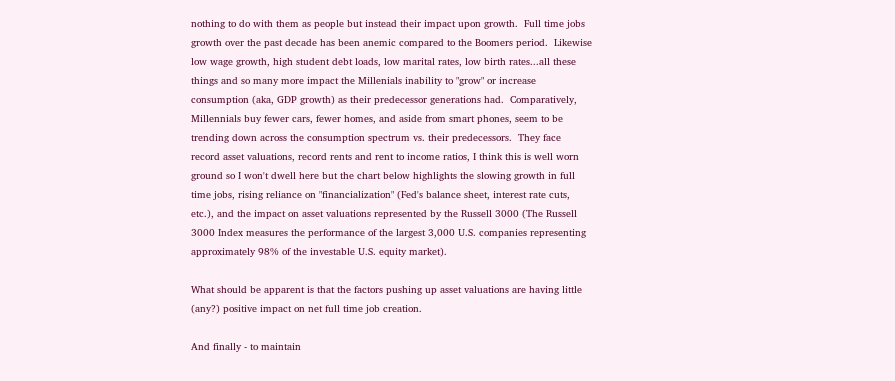nothing to do with them as people but instead their impact upon growth.  Full time jobs growth over the past decade has been anemic compared to the Boomers period.  Likewise low wage growth, high student debt loads, low marital rates, low birth rates...all these things and so many more impact the Millenials inability to "grow" or increase consumption (aka, GDP growth) as their predecessor generations had.  Comparatively, Millennials buy fewer cars, fewer homes, and aside from smart phones, seem to be trending down across the consumption spectrum vs. their predecessors.  They face record asset valuations, record rents and rent to income ratios, I think this is well worn ground so I won't dwell here but the chart below highlights the slowing growth in full time jobs, rising reliance on "financialization" (Fed's balance sheet, interest rate cuts, etc.), and the impact on asset valuations represented by the Russell 3000 (The Russell 3000 Index measures the performance of the largest 3,000 U.S. companies representing approximately 98% of the investable U.S. equity market).

What should be apparent is that the factors pushing up asset valuations are having little (any?) positive impact on net full time job creation.

And finally - to maintain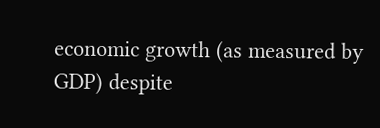economic growth (as measured by GDP) despite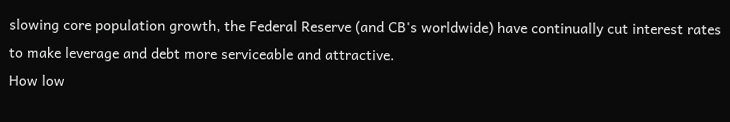slowing core population growth, the Federal Reserve (and CB's worldwide) have continually cut interest rates to make leverage and debt more serviceable and attractive.
How low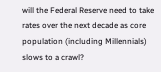will the Federal Reserve need to take rates over the next decade as core population (including Millennials) slows to a crawl?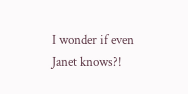I wonder if even Janet knows?!